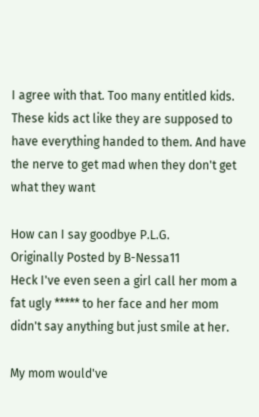I agree with that. Too many entitled kids. These kids act like they are supposed to have everything handed to them. And have the nerve to get mad when they don't get what they want

How can I say goodbye P.L.G.
Originally Posted by B-Nessa11
Heck I've even seen a girl call her mom a fat ugly ***** to her face and her mom didn't say anything but just smile at her.

My mom would've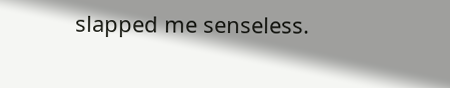slapped me senseless.